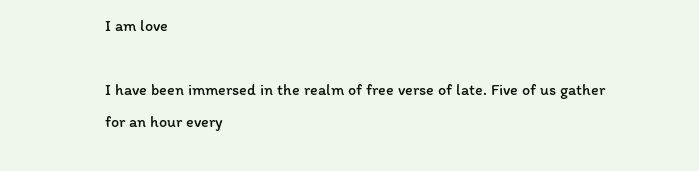I am love

I have been immersed in the realm of free verse of late. Five of us gather for an hour every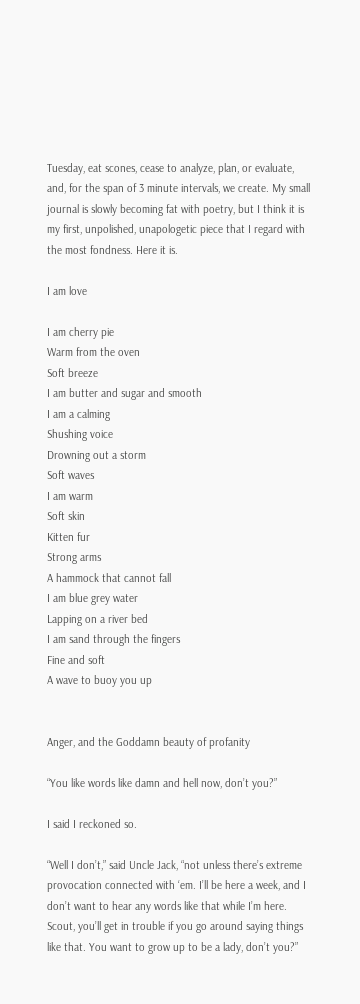Tuesday, eat scones, cease to analyze, plan, or evaluate, and, for the span of 3 minute intervals, we create. My small journal is slowly becoming fat with poetry, but I think it is my first, unpolished, unapologetic piece that I regard with the most fondness. Here it is.

I am love

I am cherry pie
Warm from the oven
Soft breeze
I am butter and sugar and smooth
I am a calming
Shushing voice
Drowning out a storm
Soft waves
I am warm
Soft skin
Kitten fur
Strong arms
A hammock that cannot fall
I am blue grey water
Lapping on a river bed
I am sand through the fingers
Fine and soft
A wave to buoy you up


Anger, and the Goddamn beauty of profanity

“You like words like damn and hell now, don’t you?”

I said I reckoned so.

“Well I don’t,” said Uncle Jack, “not unless there’s extreme provocation connected with ‘em. I’ll be here a week, and I don’t want to hear any words like that while I’m here. Scout, you’ll get in trouble if you go around saying things like that. You want to grow up to be a lady, don’t you?”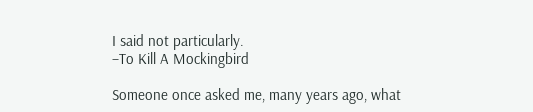I said not particularly.
–To Kill A Mockingbird

Someone once asked me, many years ago, what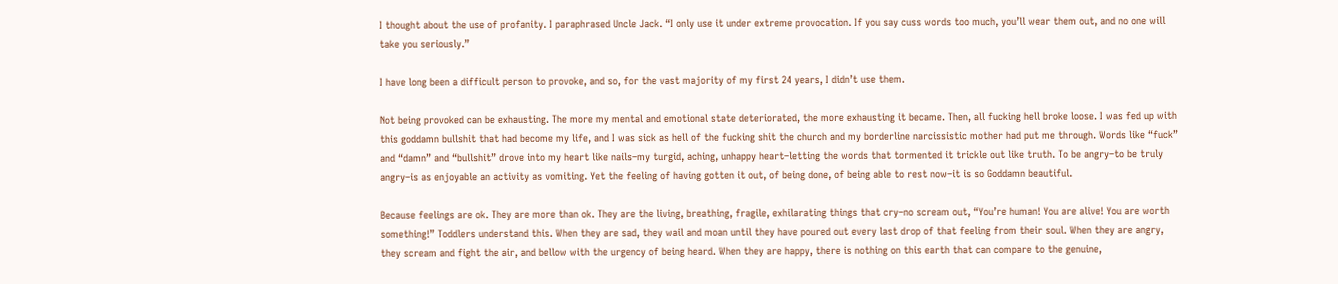I thought about the use of profanity. I paraphrased Uncle Jack. “I only use it under extreme provocation. If you say cuss words too much, you’ll wear them out, and no one will take you seriously.”

I have long been a difficult person to provoke, and so, for the vast majority of my first 24 years, I didn’t use them.

Not being provoked can be exhausting. The more my mental and emotional state deteriorated, the more exhausting it became. Then, all fucking hell broke loose. I was fed up with this goddamn bullshit that had become my life, and I was sick as hell of the fucking shit the church and my borderline narcissistic mother had put me through. Words like “fuck” and “damn” and “bullshit” drove into my heart like nails–my turgid, aching, unhappy heart–letting the words that tormented it trickle out like truth. To be angry–to be truly angry–is as enjoyable an activity as vomiting. Yet the feeling of having gotten it out, of being done, of being able to rest now–it is so Goddamn beautiful.

Because feelings are ok. They are more than ok. They are the living, breathing, fragile, exhilarating things that cry–no scream out, “You’re human! You are alive! You are worth something!” Toddlers understand this. When they are sad, they wail and moan until they have poured out every last drop of that feeling from their soul. When they are angry, they scream and fight the air, and bellow with the urgency of being heard. When they are happy, there is nothing on this earth that can compare to the genuine,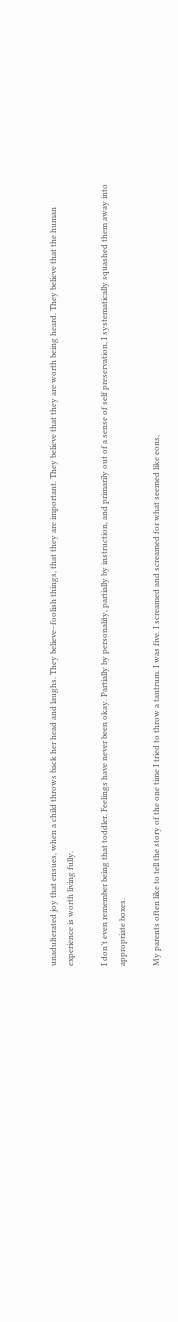unadulterated joy that ensues, when a child throws back her head and laughs. They believe–foolish things, that they are important. They believe that they are worth being heard. They believe that the human experience is worth living fully.

I don’t even remember being that toddler. Feelings have never been okay. Partially by personality, partially by instruction, and primarily out of a sense of self preservation, I systematically squashed them away into appropriate boxes.

My parents often like to tell the story of the one time I tried to throw a tantrum. I was five. I screamed and screamed for what seemed like eons,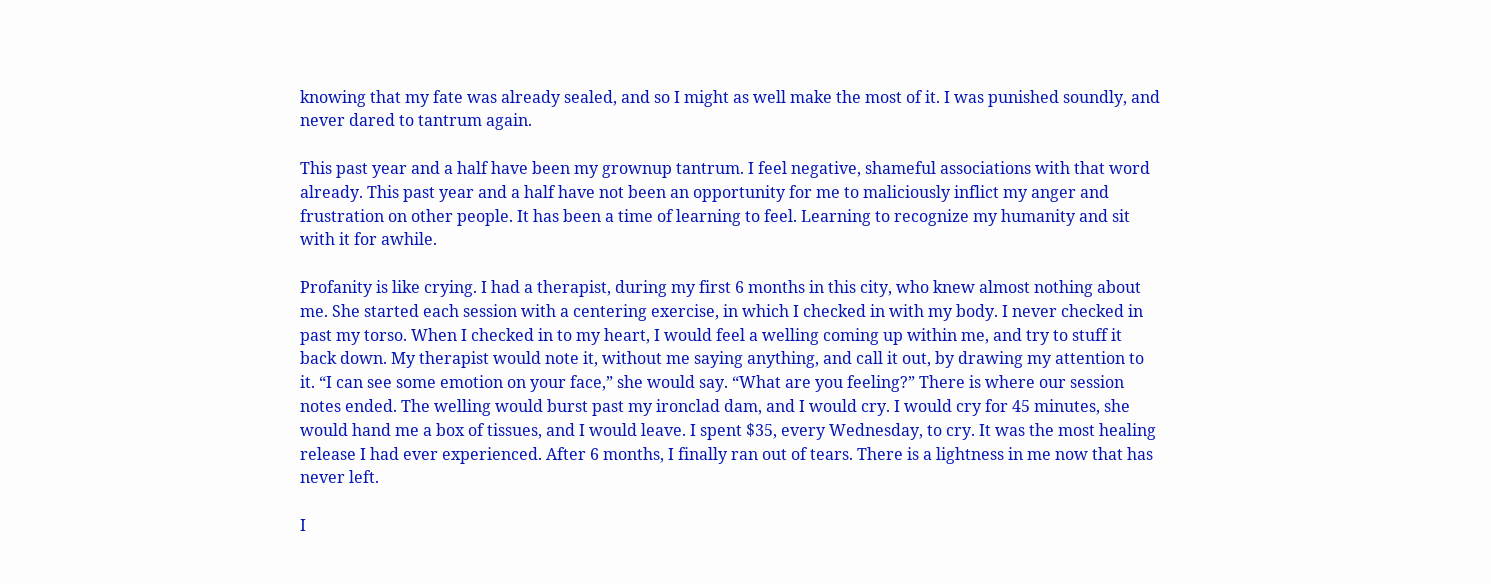knowing that my fate was already sealed, and so I might as well make the most of it. I was punished soundly, and never dared to tantrum again.

This past year and a half have been my grownup tantrum. I feel negative, shameful associations with that word already. This past year and a half have not been an opportunity for me to maliciously inflict my anger and frustration on other people. It has been a time of learning to feel. Learning to recognize my humanity and sit with it for awhile.

Profanity is like crying. I had a therapist, during my first 6 months in this city, who knew almost nothing about me. She started each session with a centering exercise, in which I checked in with my body. I never checked in past my torso. When I checked in to my heart, I would feel a welling coming up within me, and try to stuff it back down. My therapist would note it, without me saying anything, and call it out, by drawing my attention to it. “I can see some emotion on your face,” she would say. “What are you feeling?” There is where our session notes ended. The welling would burst past my ironclad dam, and I would cry. I would cry for 45 minutes, she would hand me a box of tissues, and I would leave. I spent $35, every Wednesday, to cry. It was the most healing release I had ever experienced. After 6 months, I finally ran out of tears. There is a lightness in me now that has never left.

I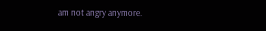am not angry anymore.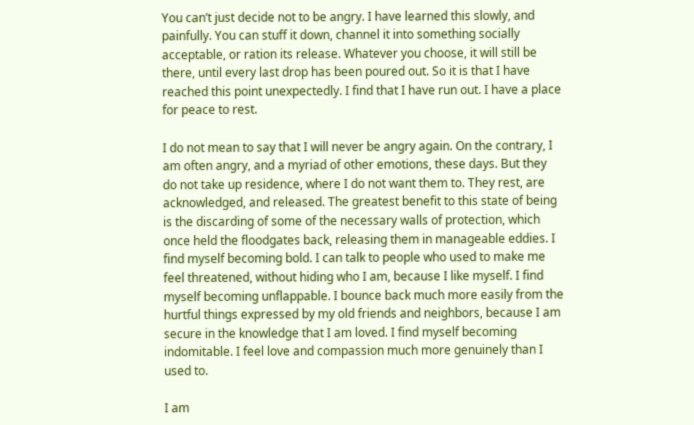You can’t just decide not to be angry. I have learned this slowly, and painfully. You can stuff it down, channel it into something socially acceptable, or ration its release. Whatever you choose, it will still be there, until every last drop has been poured out. So it is that I have reached this point unexpectedly. I find that I have run out. I have a place for peace to rest.

I do not mean to say that I will never be angry again. On the contrary, I am often angry, and a myriad of other emotions, these days. But they do not take up residence, where I do not want them to. They rest, are acknowledged, and released. The greatest benefit to this state of being is the discarding of some of the necessary walls of protection, which once held the floodgates back, releasing them in manageable eddies. I find myself becoming bold. I can talk to people who used to make me feel threatened, without hiding who I am, because I like myself. I find myself becoming unflappable. I bounce back much more easily from the hurtful things expressed by my old friends and neighbors, because I am secure in the knowledge that I am loved. I find myself becoming indomitable. I feel love and compassion much more genuinely than I used to.

I am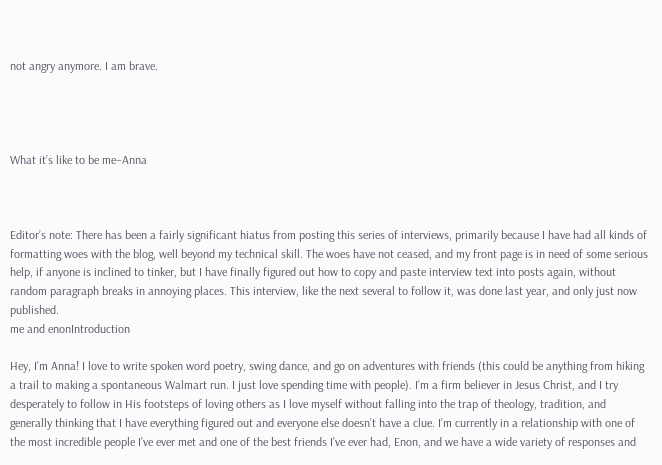not angry anymore. I am brave.




What it’s like to be me–Anna



Editor’s note: There has been a fairly significant hiatus from posting this series of interviews, primarily because I have had all kinds of formatting woes with the blog, well beyond my technical skill. The woes have not ceased, and my front page is in need of some serious help, if anyone is inclined to tinker, but I have finally figured out how to copy and paste interview text into posts again, without random paragraph breaks in annoying places. This interview, like the next several to follow it, was done last year, and only just now published.
me and enonIntroduction

Hey, I’m Anna! I love to write spoken word poetry, swing dance, and go on adventures with friends (this could be anything from hiking a trail to making a spontaneous Walmart run. I just love spending time with people). I’m a firm believer in Jesus Christ, and I try desperately to follow in His footsteps of loving others as I love myself without falling into the trap of theology, tradition, and generally thinking that I have everything figured out and everyone else doesn’t have a clue. I’m currently in a relationship with one of the most incredible people I’ve ever met and one of the best friends I’ve ever had, Enon, and we have a wide variety of responses and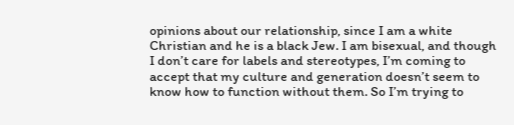opinions about our relationship, since I am a white Christian and he is a black Jew. I am bisexual, and though I don’t care for labels and stereotypes, I’m coming to accept that my culture and generation doesn’t seem to know how to function without them. So I’m trying to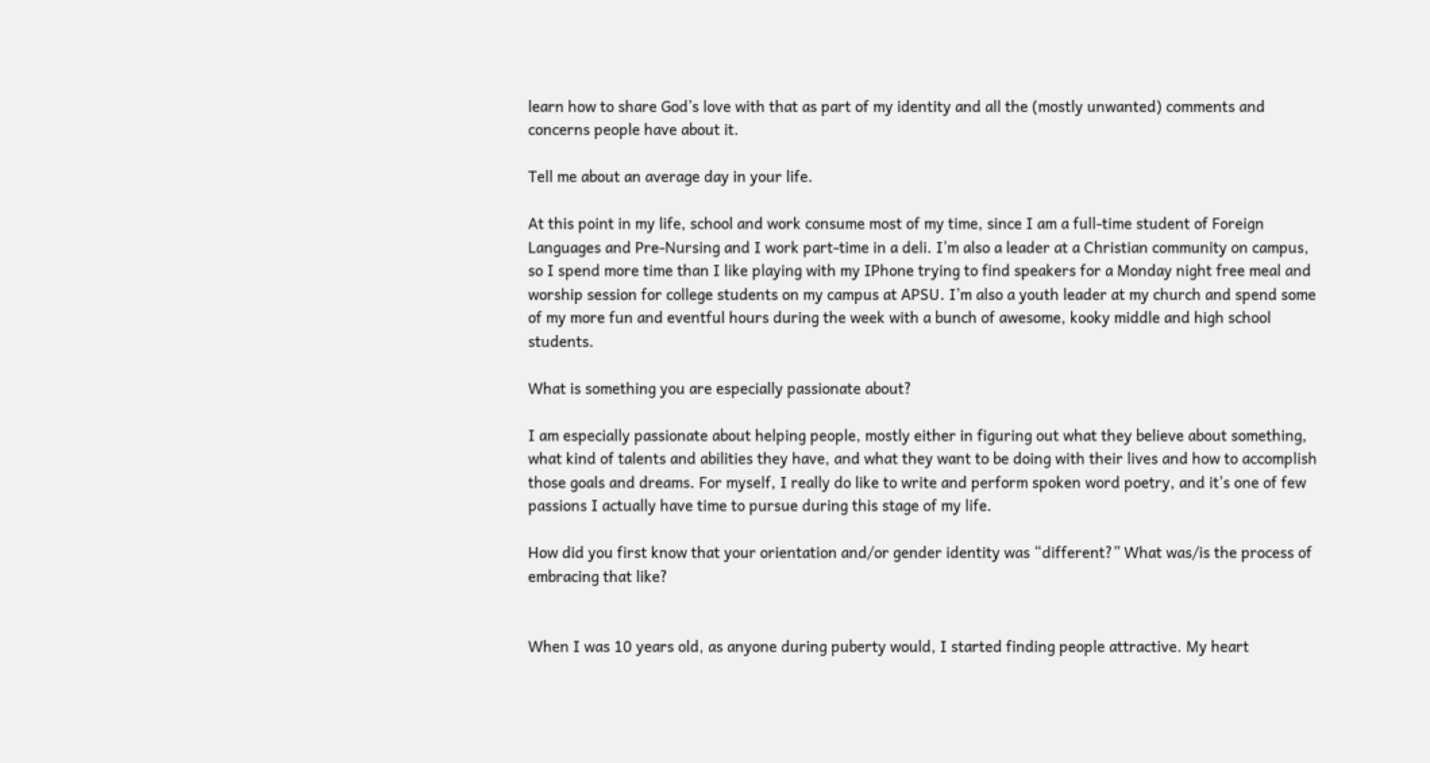learn how to share God’s love with that as part of my identity and all the (mostly unwanted) comments and concerns people have about it.

Tell me about an average day in your life.

At this point in my life, school and work consume most of my time, since I am a full-time student of Foreign Languages and Pre-Nursing and I work part-time in a deli. I’m also a leader at a Christian community on campus, so I spend more time than I like playing with my IPhone trying to find speakers for a Monday night free meal and worship session for college students on my campus at APSU. I’m also a youth leader at my church and spend some of my more fun and eventful hours during the week with a bunch of awesome, kooky middle and high school students.

What is something you are especially passionate about?

I am especially passionate about helping people, mostly either in figuring out what they believe about something, what kind of talents and abilities they have, and what they want to be doing with their lives and how to accomplish those goals and dreams. For myself, I really do like to write and perform spoken word poetry, and it’s one of few passions I actually have time to pursue during this stage of my life.

How did you first know that your orientation and/or gender identity was “different?” What was/is the process of embracing that like?


When I was 10 years old, as anyone during puberty would, I started finding people attractive. My heart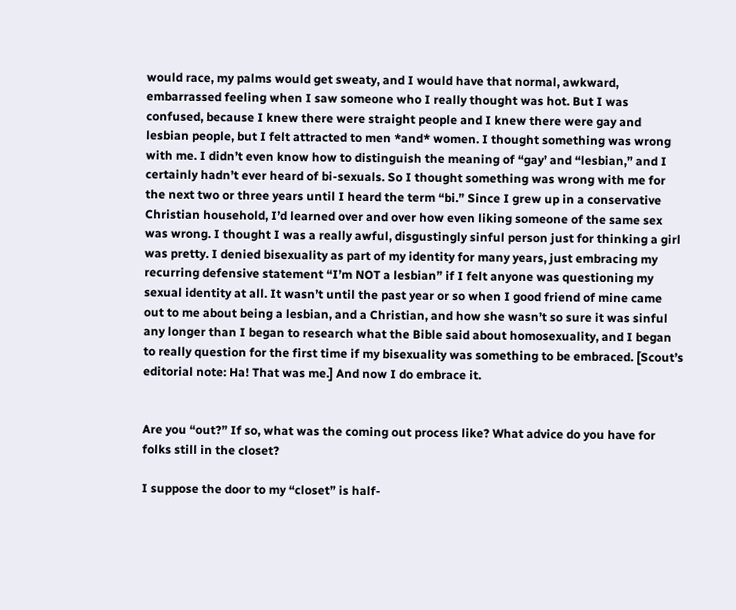would race, my palms would get sweaty, and I would have that normal, awkward, embarrassed feeling when I saw someone who I really thought was hot. But I was confused, because I knew there were straight people and I knew there were gay and lesbian people, but I felt attracted to men *and* women. I thought something was wrong with me. I didn’t even know how to distinguish the meaning of “gay’ and “lesbian,” and I certainly hadn’t ever heard of bi-sexuals. So I thought something was wrong with me for the next two or three years until I heard the term “bi.” Since I grew up in a conservative Christian household, I’d learned over and over how even liking someone of the same sex was wrong. I thought I was a really awful, disgustingly sinful person just for thinking a girl was pretty. I denied bisexuality as part of my identity for many years, just embracing my recurring defensive statement “I’m NOT a lesbian” if I felt anyone was questioning my sexual identity at all. It wasn’t until the past year or so when I good friend of mine came out to me about being a lesbian, and a Christian, and how she wasn’t so sure it was sinful any longer than I began to research what the Bible said about homosexuality, and I began to really question for the first time if my bisexuality was something to be embraced. [Scout’s editorial note: Ha! That was me.] And now I do embrace it.


Are you “out?” If so, what was the coming out process like? What advice do you have for folks still in the closet?

I suppose the door to my “closet” is half-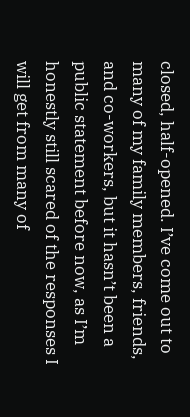closed, half-opened. I’ve come out to many of my family members, friends, and co-workers, but it hasn’t been a public statement before now, as I’m honestly still scared of the responses I will get from many of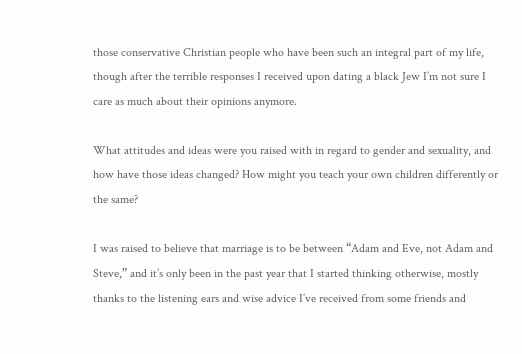those conservative Christian people who have been such an integral part of my life, though after the terrible responses I received upon dating a black Jew I’m not sure I care as much about their opinions anymore.

What attitudes and ideas were you raised with in regard to gender and sexuality, and how have those ideas changed? How might you teach your own children differently or the same?

I was raised to believe that marriage is to be between “Adam and Eve, not Adam and Steve,” and it’s only been in the past year that I started thinking otherwise, mostly thanks to the listening ears and wise advice I’ve received from some friends and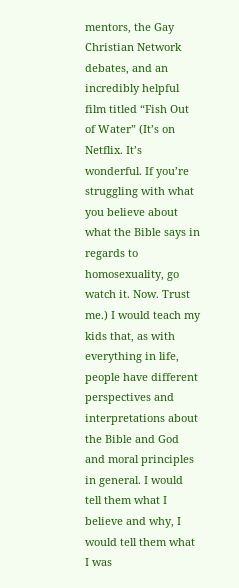mentors, the Gay Christian Network debates, and an incredibly helpful film titled “Fish Out of Water” (It’s on Netflix. It’s wonderful. If you’re struggling with what you believe about what the Bible says in regards to homosexuality, go watch it. Now. Trust me.) I would teach my kids that, as with everything in life, people have different perspectives and interpretations about the Bible and God and moral principles in general. I would tell them what I believe and why, I would tell them what I was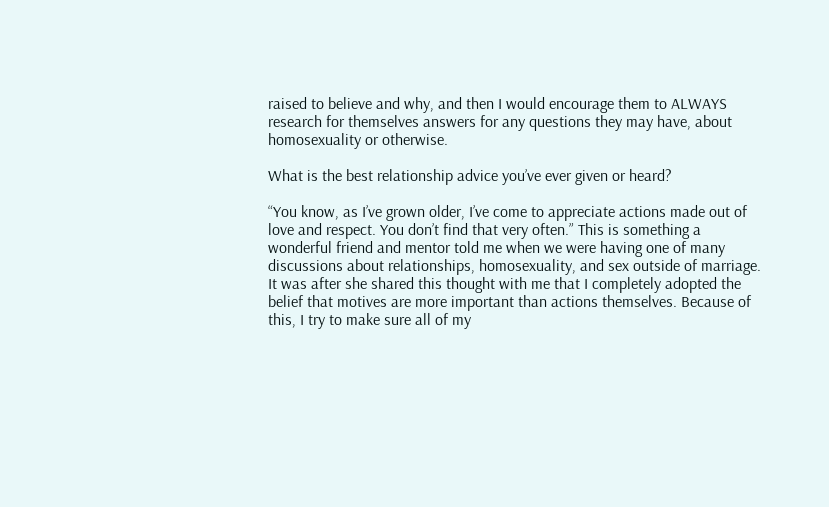raised to believe and why, and then I would encourage them to ALWAYS research for themselves answers for any questions they may have, about homosexuality or otherwise.

What is the best relationship advice you’ve ever given or heard?

“You know, as I’ve grown older, I’ve come to appreciate actions made out of love and respect. You don’t find that very often.” This is something a wonderful friend and mentor told me when we were having one of many discussions about relationships, homosexuality, and sex outside of marriage. It was after she shared this thought with me that I completely adopted the belief that motives are more important than actions themselves. Because of this, I try to make sure all of my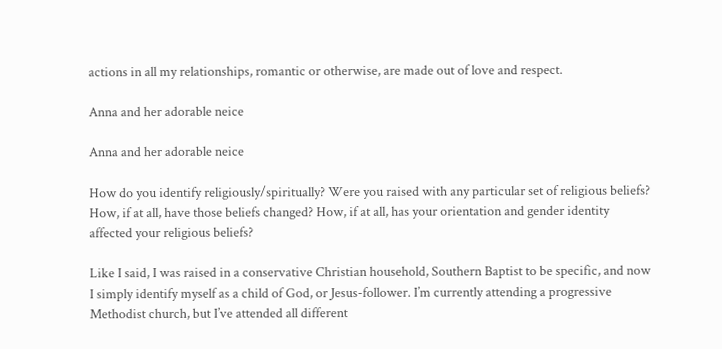actions in all my relationships, romantic or otherwise, are made out of love and respect.

Anna and her adorable neice

Anna and her adorable neice

How do you identify religiously/spiritually? Were you raised with any particular set of religious beliefs? How, if at all, have those beliefs changed? How, if at all, has your orientation and gender identity affected your religious beliefs?

Like I said, I was raised in a conservative Christian household, Southern Baptist to be specific, and now I simply identify myself as a child of God, or Jesus-follower. I’m currently attending a progressive Methodist church, but I’ve attended all different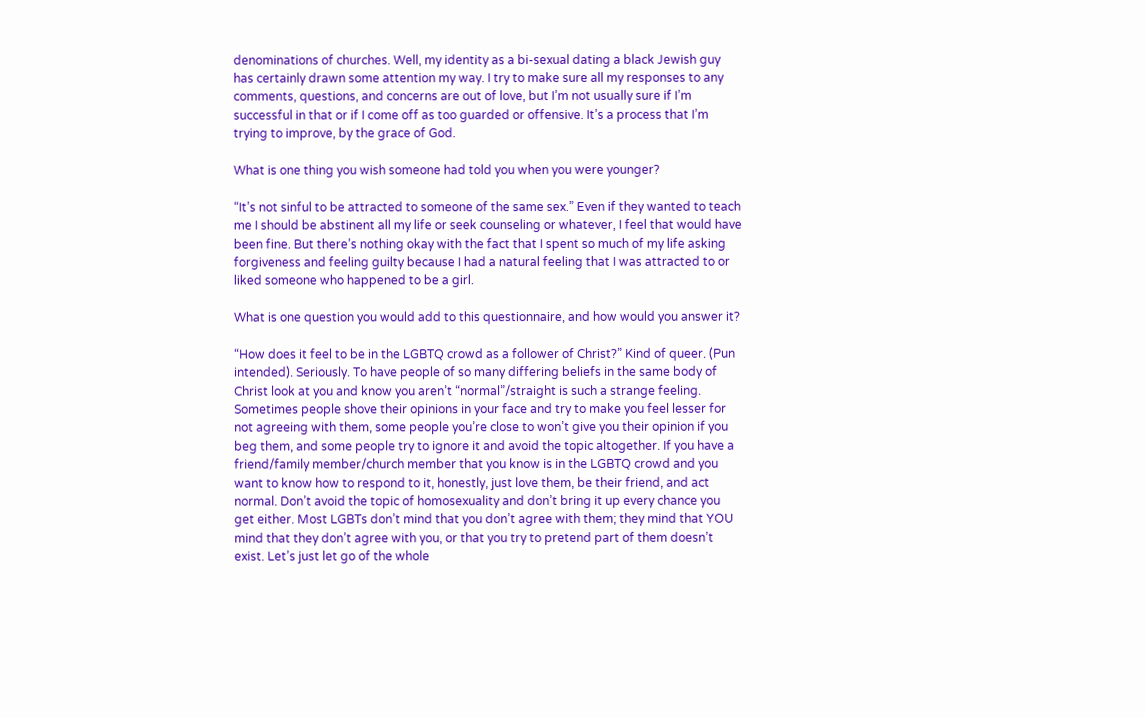denominations of churches. Well, my identity as a bi-sexual dating a black Jewish guy has certainly drawn some attention my way. I try to make sure all my responses to any comments, questions, and concerns are out of love, but I’m not usually sure if I’m successful in that or if I come off as too guarded or offensive. It’s a process that I’m trying to improve, by the grace of God.

What is one thing you wish someone had told you when you were younger?

“It’s not sinful to be attracted to someone of the same sex.” Even if they wanted to teach me I should be abstinent all my life or seek counseling or whatever, I feel that would have been fine. But there’s nothing okay with the fact that I spent so much of my life asking forgiveness and feeling guilty because I had a natural feeling that I was attracted to or liked someone who happened to be a girl.

What is one question you would add to this questionnaire, and how would you answer it?

“How does it feel to be in the LGBTQ crowd as a follower of Christ?” Kind of queer. (Pun intended). Seriously. To have people of so many differing beliefs in the same body of Christ look at you and know you aren’t “normal”/straight is such a strange feeling. Sometimes people shove their opinions in your face and try to make you feel lesser for not agreeing with them, some people you’re close to won’t give you their opinion if you beg them, and some people try to ignore it and avoid the topic altogether. If you have a friend/family member/church member that you know is in the LGBTQ crowd and you want to know how to respond to it, honestly, just love them, be their friend, and act normal. Don’t avoid the topic of homosexuality and don’t bring it up every chance you get either. Most LGBTs don’t mind that you don’t agree with them; they mind that YOU mind that they don’t agree with you, or that you try to pretend part of them doesn’t exist. Let’s just let go of the whole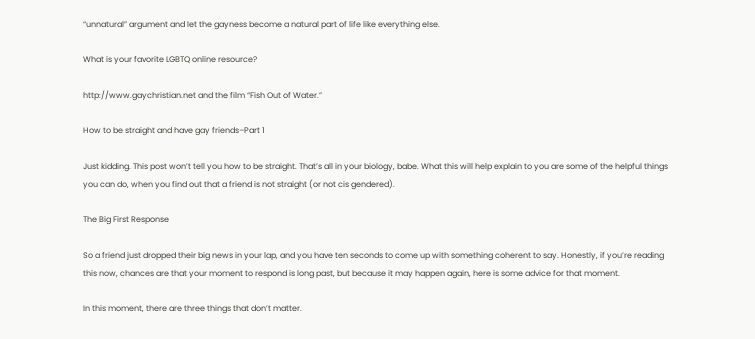“unnatural” argument and let the gayness become a natural part of life like everything else.

What is your favorite LGBTQ online resource?

http://www.gaychristian.net and the film “Fish Out of Water.”

How to be straight and have gay friends–Part 1

Just kidding. This post won’t tell you how to be straight. That’s all in your biology, babe. What this will help explain to you are some of the helpful things you can do, when you find out that a friend is not straight (or not cis gendered).

The Big First Response

So a friend just dropped their big news in your lap, and you have ten seconds to come up with something coherent to say. Honestly, if you’re reading this now, chances are that your moment to respond is long past, but because it may happen again, here is some advice for that moment.

In this moment, there are three things that don’t matter.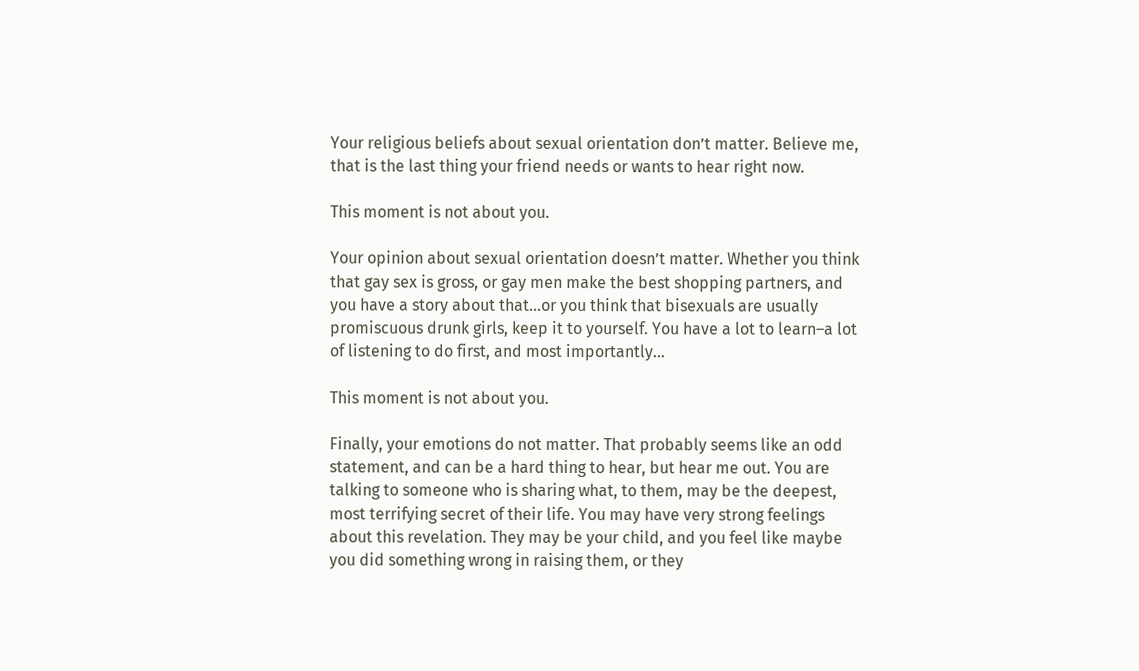Your religious beliefs about sexual orientation don’t matter. Believe me, that is the last thing your friend needs or wants to hear right now.

This moment is not about you.

Your opinion about sexual orientation doesn’t matter. Whether you think that gay sex is gross, or gay men make the best shopping partners, and you have a story about that…or you think that bisexuals are usually promiscuous drunk girls, keep it to yourself. You have a lot to learn–a lot of listening to do first, and most importantly…

This moment is not about you.

Finally, your emotions do not matter. That probably seems like an odd statement, and can be a hard thing to hear, but hear me out. You are talking to someone who is sharing what, to them, may be the deepest, most terrifying secret of their life. You may have very strong feelings about this revelation. They may be your child, and you feel like maybe you did something wrong in raising them, or they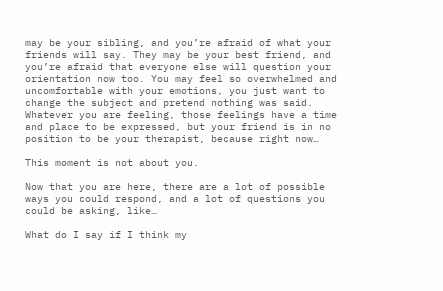may be your sibling, and you’re afraid of what your friends will say. They may be your best friend, and you’re afraid that everyone else will question your orientation now too. You may feel so overwhelmed and uncomfortable with your emotions, you just want to change the subject and pretend nothing was said. Whatever you are feeling, those feelings have a time and place to be expressed, but your friend is in no position to be your therapist, because right now…

This moment is not about you.

Now that you are here, there are a lot of possible ways you could respond, and a lot of questions you could be asking, like…

What do I say if I think my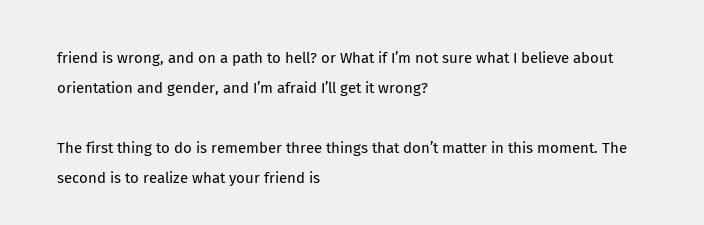friend is wrong, and on a path to hell? or What if I’m not sure what I believe about orientation and gender, and I’m afraid I’ll get it wrong?

The first thing to do is remember three things that don’t matter in this moment. The second is to realize what your friend is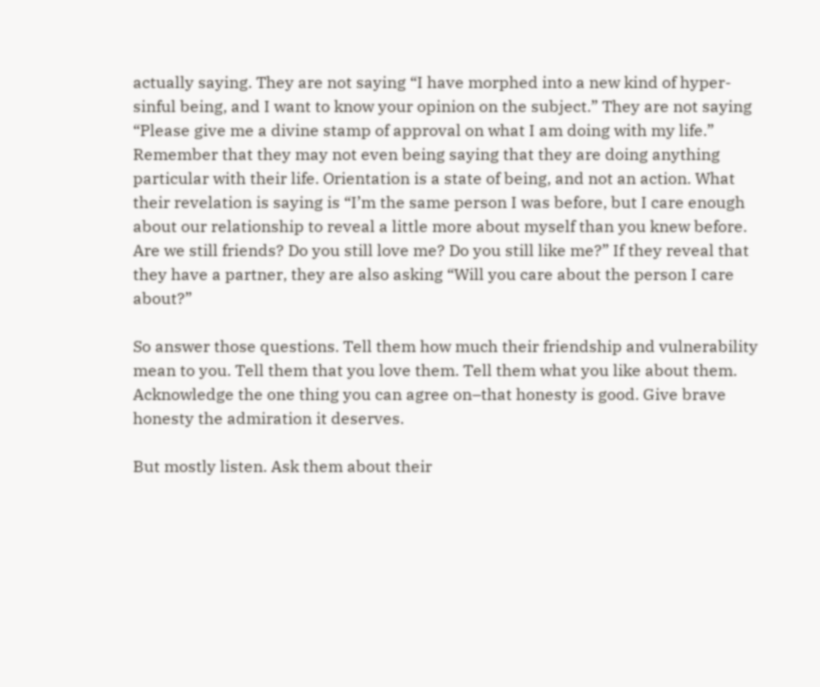actually saying. They are not saying “I have morphed into a new kind of hyper-sinful being, and I want to know your opinion on the subject.” They are not saying “Please give me a divine stamp of approval on what I am doing with my life.” Remember that they may not even being saying that they are doing anything particular with their life. Orientation is a state of being, and not an action. What their revelation is saying is “I’m the same person I was before, but I care enough about our relationship to reveal a little more about myself than you knew before. Are we still friends? Do you still love me? Do you still like me?” If they reveal that they have a partner, they are also asking “Will you care about the person I care about?”

So answer those questions. Tell them how much their friendship and vulnerability mean to you. Tell them that you love them. Tell them what you like about them. Acknowledge the one thing you can agree on–that honesty is good. Give brave honesty the admiration it deserves.

But mostly listen. Ask them about their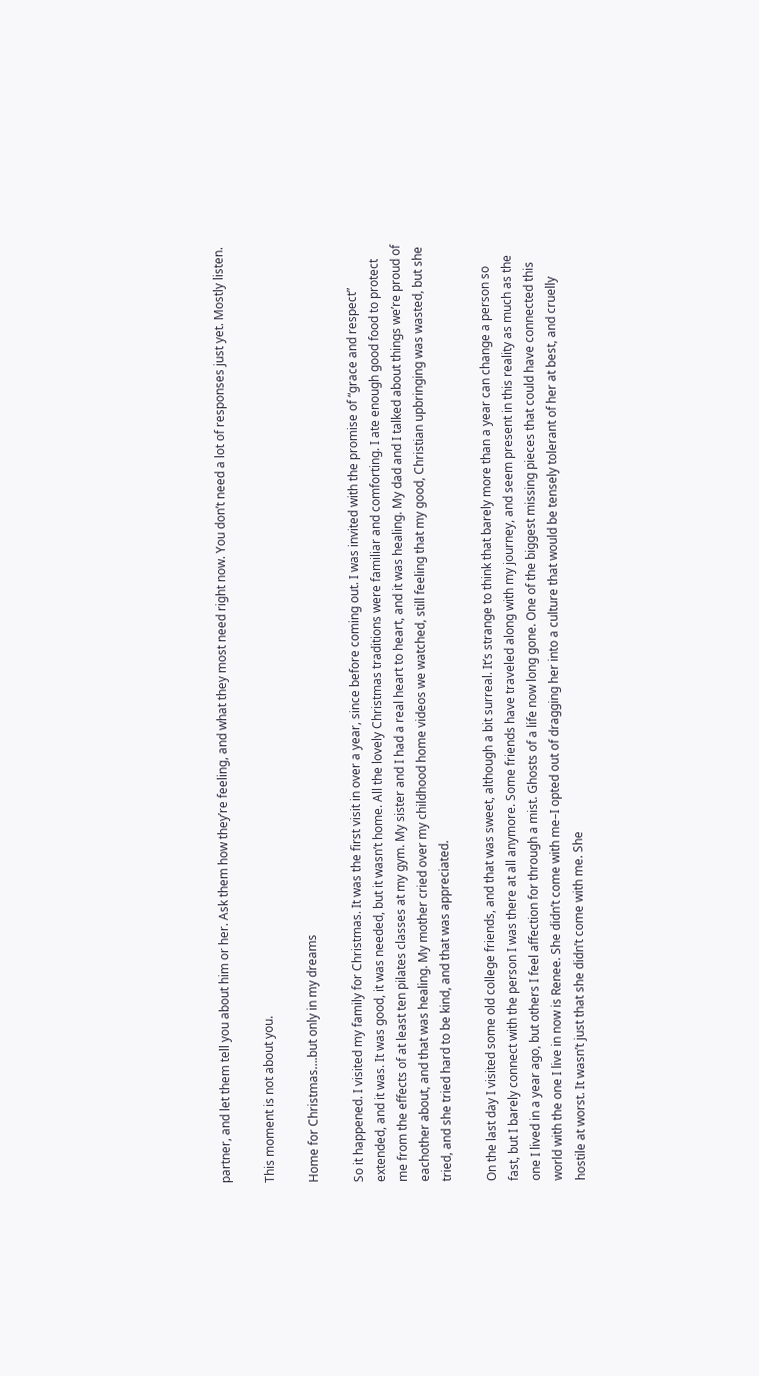partner, and let them tell you about him or her. Ask them how they’re feeling, and what they most need right now. You don’t need a lot of responses just yet. Mostly listen.

This moment is not about you.

Home for Christmas….but only in my dreams

So it happened. I visited my family for Christmas. It was the first visit in over a year, since before coming out. I was invited with the promise of “grace and respect” extended, and it was. It was good, it was needed, but it wasn’t home. All the lovely Christmas traditions were familiar and comforting. I ate enough good food to protect me from the effects of at least ten pilates classes at my gym. My sister and I had a real heart to heart, and it was healing. My dad and I talked about things we’re proud of eachother about, and that was healing. My mother cried over my childhood home videos we watched, still feeling that my good, Christian upbringing was wasted, but she tried, and she tried hard to be kind, and that was appreciated.

On the last day I visited some old college friends, and that was sweet, although a bit surreal. It’s strange to think that barely more than a year can change a person so fast, but I barely connect with the person I was there at all anymore. Some friends have traveled along with my journey, and seem present in this reality as much as the one I lived in a year ago, but others I feel affection for through a mist. Ghosts of a life now long gone. One of the biggest missing pieces that could have connected this world with the one I live in now is Renee. She didn’t come with me–I opted out of dragging her into a culture that would be tensely tolerant of her at best, and cruelly hostile at worst. It wasn’t just that she didn’t come with me. She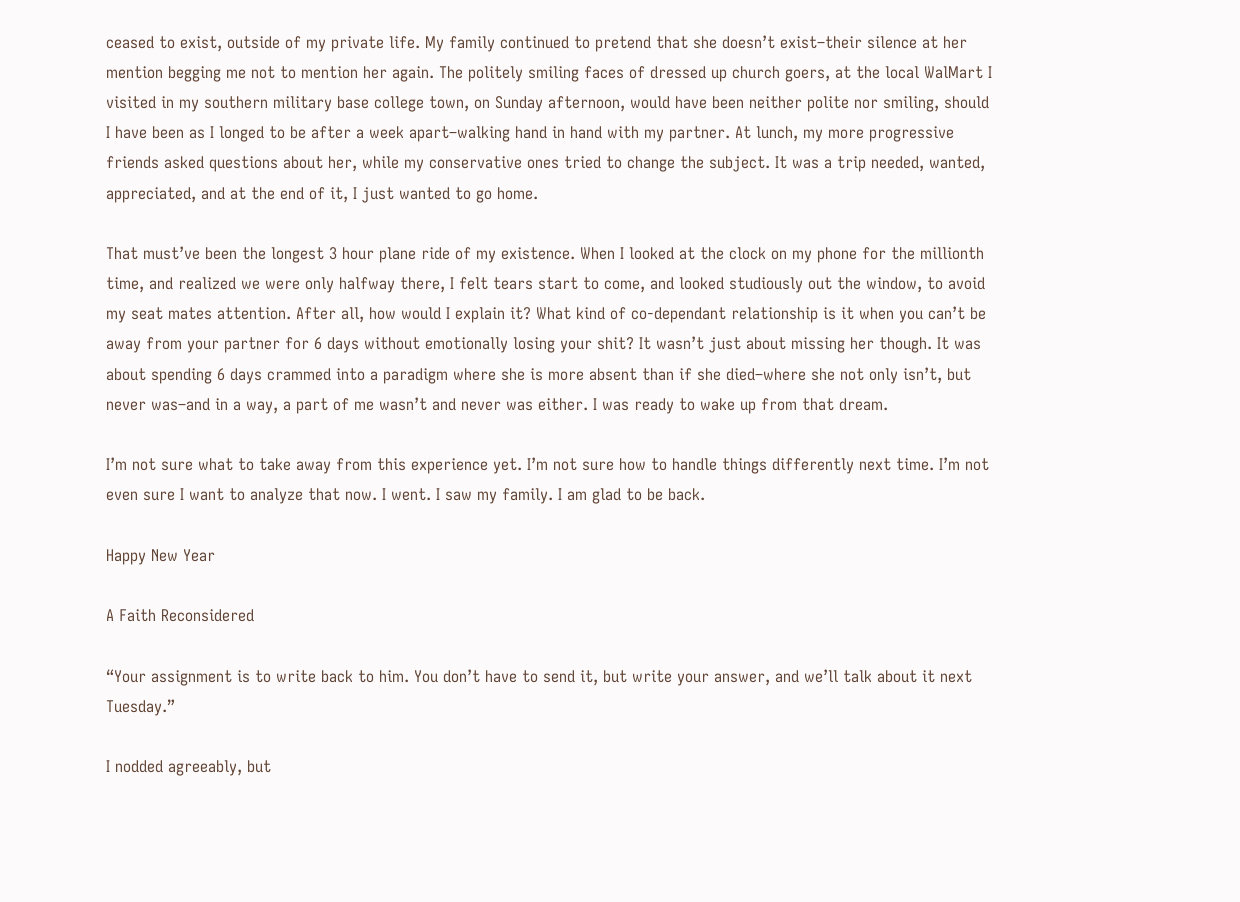ceased to exist, outside of my private life. My family continued to pretend that she doesn’t exist–their silence at her mention begging me not to mention her again. The politely smiling faces of dressed up church goers, at the local WalMart I visited in my southern military base college town, on Sunday afternoon, would have been neither polite nor smiling, should I have been as I longed to be after a week apart–walking hand in hand with my partner. At lunch, my more progressive friends asked questions about her, while my conservative ones tried to change the subject. It was a trip needed, wanted, appreciated, and at the end of it, I just wanted to go home.

That must’ve been the longest 3 hour plane ride of my existence. When I looked at the clock on my phone for the millionth time, and realized we were only halfway there, I felt tears start to come, and looked studiously out the window, to avoid my seat mates attention. After all, how would I explain it? What kind of co-dependant relationship is it when you can’t be away from your partner for 6 days without emotionally losing your shit? It wasn’t just about missing her though. It was about spending 6 days crammed into a paradigm where she is more absent than if she died–where she not only isn’t, but never was–and in a way, a part of me wasn’t and never was either. I was ready to wake up from that dream.

I’m not sure what to take away from this experience yet. I’m not sure how to handle things differently next time. I’m not even sure I want to analyze that now. I went. I saw my family. I am glad to be back.

Happy New Year

A Faith Reconsidered

“Your assignment is to write back to him. You don’t have to send it, but write your answer, and we’ll talk about it next Tuesday.”

I nodded agreeably, but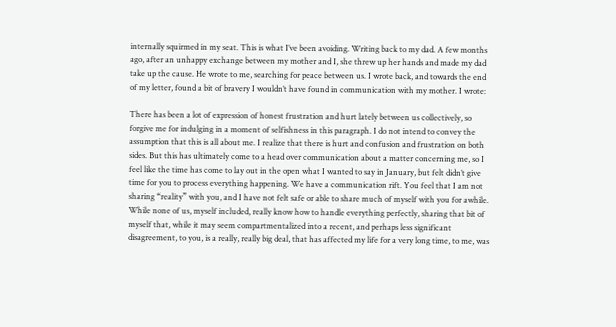internally squirmed in my seat. This is what I’ve been avoiding. Writing back to my dad. A few months ago, after an unhappy exchange between my mother and I, she threw up her hands and made my dad take up the cause. He wrote to me, searching for peace between us. I wrote back, and towards the end of my letter, found a bit of bravery I wouldn’t have found in communication with my mother. I wrote:

There has been a lot of expression of honest frustration and hurt lately between us collectively, so forgive me for indulging in a moment of selfishness in this paragraph. I do not intend to convey the assumption that this is all about me. I realize that there is hurt and confusion and frustration on both sides. But this has ultimately come to a head over communication about a matter concerning me, so I feel like the time has come to lay out in the open what I wanted to say in January, but felt didn’t give time for you to process everything happening. We have a communication rift. You feel that I am not sharing “reality” with you, and I have not felt safe or able to share much of myself with you for awhile. While none of us, myself included, really know how to handle everything perfectly, sharing that bit of myself that, while it may seem compartmentalized into a recent, and perhaps less significant disagreement, to you, is a really, really big deal, that has affected my life for a very long time, to me, was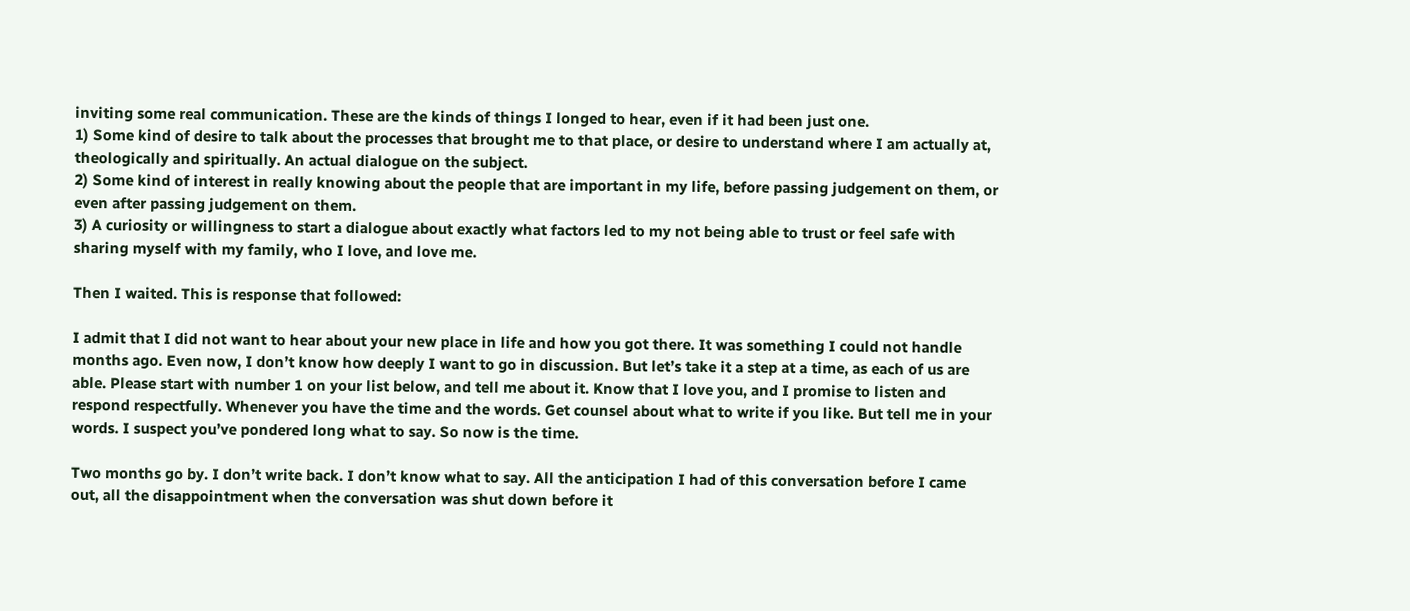inviting some real communication. These are the kinds of things I longed to hear, even if it had been just one.
1) Some kind of desire to talk about the processes that brought me to that place, or desire to understand where I am actually at, theologically and spiritually. An actual dialogue on the subject.
2) Some kind of interest in really knowing about the people that are important in my life, before passing judgement on them, or even after passing judgement on them.
3) A curiosity or willingness to start a dialogue about exactly what factors led to my not being able to trust or feel safe with sharing myself with my family, who I love, and love me.

Then I waited. This is response that followed:

I admit that I did not want to hear about your new place in life and how you got there. It was something I could not handle months ago. Even now, I don’t know how deeply I want to go in discussion. But let’s take it a step at a time, as each of us are able. Please start with number 1 on your list below, and tell me about it. Know that I love you, and I promise to listen and respond respectfully. Whenever you have the time and the words. Get counsel about what to write if you like. But tell me in your words. I suspect you’ve pondered long what to say. So now is the time.

Two months go by. I don’t write back. I don’t know what to say. All the anticipation I had of this conversation before I came out, all the disappointment when the conversation was shut down before it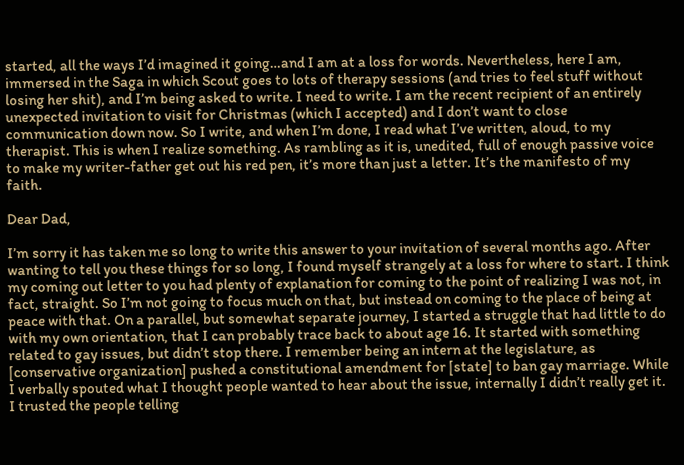started, all the ways I’d imagined it going…and I am at a loss for words. Nevertheless, here I am, immersed in the Saga in which Scout goes to lots of therapy sessions (and tries to feel stuff without losing her shit), and I’m being asked to write. I need to write. I am the recent recipient of an entirely unexpected invitation to visit for Christmas (which I accepted) and I don’t want to close communication down now. So I write, and when I’m done, I read what I’ve written, aloud, to my therapist. This is when I realize something. As rambling as it is, unedited, full of enough passive voice to make my writer-father get out his red pen, it’s more than just a letter. It’s the manifesto of my faith.

Dear Dad,

I’m sorry it has taken me so long to write this answer to your invitation of several months ago. After wanting to tell you these things for so long, I found myself strangely at a loss for where to start. I think my coming out letter to you had plenty of explanation for coming to the point of realizing I was not, in fact, straight. So I’m not going to focus much on that, but instead on coming to the place of being at peace with that. On a parallel, but somewhat separate journey, I started a struggle that had little to do with my own orientation, that I can probably trace back to about age 16. It started with something related to gay issues, but didn’t stop there. I remember being an intern at the legislature, as [conservative organization] pushed a constitutional amendment for [state] to ban gay marriage. While I verbally spouted what I thought people wanted to hear about the issue, internally I didn’t really get it. I trusted the people telling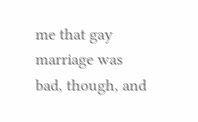me that gay marriage was bad, though, and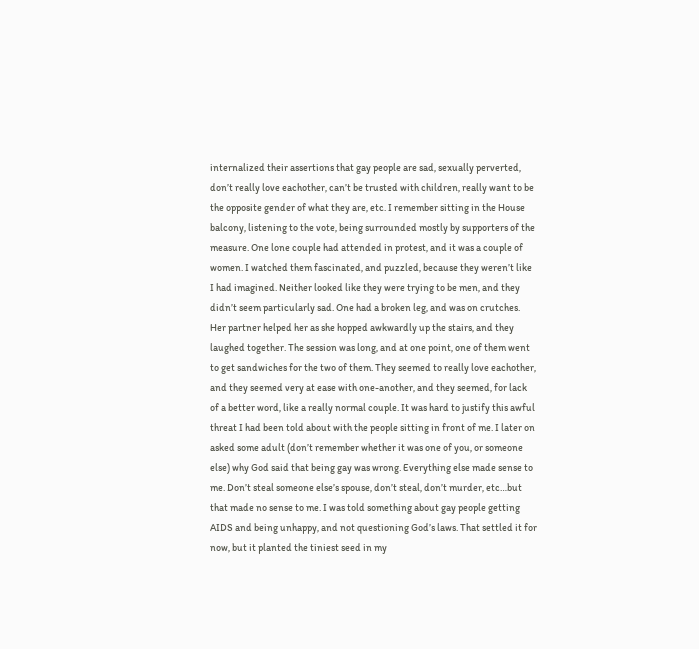internalized their assertions that gay people are sad, sexually perverted, don’t really love eachother, can’t be trusted with children, really want to be the opposite gender of what they are, etc. I remember sitting in the House balcony, listening to the vote, being surrounded mostly by supporters of the measure. One lone couple had attended in protest, and it was a couple of women. I watched them fascinated, and puzzled, because they weren’t like I had imagined. Neither looked like they were trying to be men, and they didn’t seem particularly sad. One had a broken leg, and was on crutches. Her partner helped her as she hopped awkwardly up the stairs, and they laughed together. The session was long, and at one point, one of them went to get sandwiches for the two of them. They seemed to really love eachother, and they seemed very at ease with one-another, and they seemed, for lack of a better word, like a really normal couple. It was hard to justify this awful threat I had been told about with the people sitting in front of me. I later on asked some adult (don’t remember whether it was one of you, or someone else) why God said that being gay was wrong. Everything else made sense to me. Don’t steal someone else’s spouse, don’t steal, don’t murder, etc…but that made no sense to me. I was told something about gay people getting AIDS and being unhappy, and not questioning God’s laws. That settled it for now, but it planted the tiniest seed in my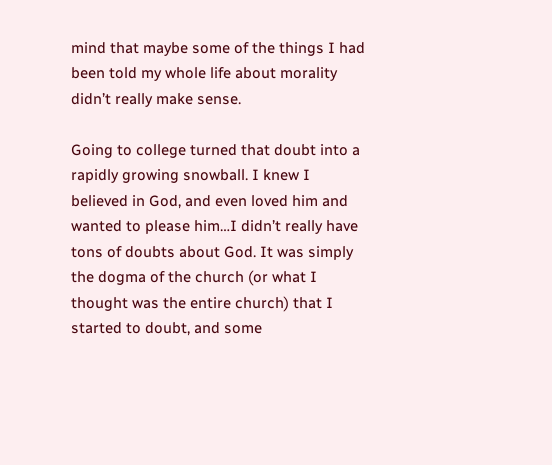mind that maybe some of the things I had been told my whole life about morality didn’t really make sense.

Going to college turned that doubt into a rapidly growing snowball. I knew I believed in God, and even loved him and wanted to please him…I didn’t really have tons of doubts about God. It was simply the dogma of the church (or what I thought was the entire church) that I started to doubt, and some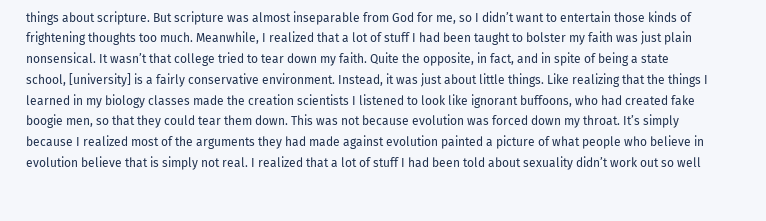things about scripture. But scripture was almost inseparable from God for me, so I didn’t want to entertain those kinds of frightening thoughts too much. Meanwhile, I realized that a lot of stuff I had been taught to bolster my faith was just plain nonsensical. It wasn’t that college tried to tear down my faith. Quite the opposite, in fact, and in spite of being a state school, [university] is a fairly conservative environment. Instead, it was just about little things. Like realizing that the things I learned in my biology classes made the creation scientists I listened to look like ignorant buffoons, who had created fake boogie men, so that they could tear them down. This was not because evolution was forced down my throat. It’s simply because I realized most of the arguments they had made against evolution painted a picture of what people who believe in evolution believe that is simply not real. I realized that a lot of stuff I had been told about sexuality didn’t work out so well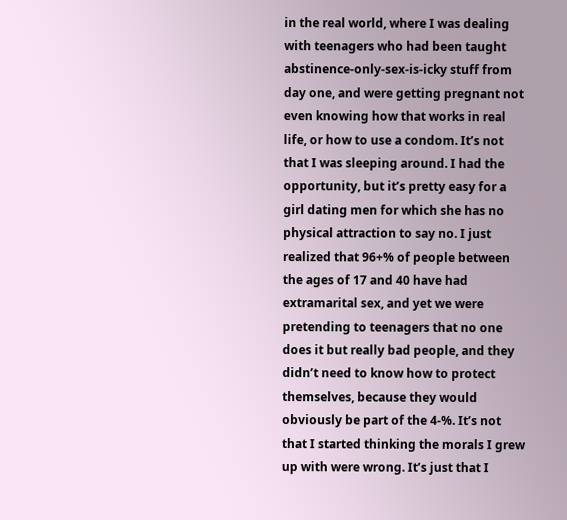in the real world, where I was dealing with teenagers who had been taught abstinence-only-sex-is-icky stuff from day one, and were getting pregnant not even knowing how that works in real life, or how to use a condom. It’s not that I was sleeping around. I had the opportunity, but it’s pretty easy for a girl dating men for which she has no physical attraction to say no. I just realized that 96+% of people between the ages of 17 and 40 have had extramarital sex, and yet we were pretending to teenagers that no one does it but really bad people, and they didn’t need to know how to protect themselves, because they would obviously be part of the 4-%. It’s not that I started thinking the morals I grew up with were wrong. It’s just that I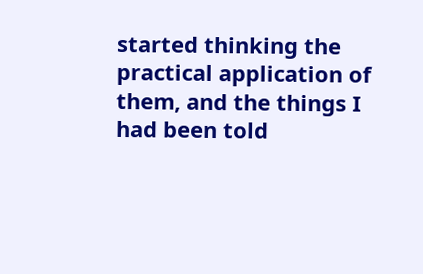started thinking the practical application of them, and the things I had been told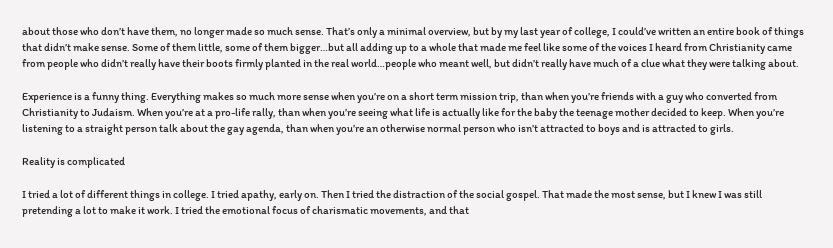about those who don’t have them, no longer made so much sense. That’s only a minimal overview, but by my last year of college, I could’ve written an entire book of things that didn’t make sense. Some of them little, some of them bigger…but all adding up to a whole that made me feel like some of the voices I heard from Christianity came from people who didn’t really have their boots firmly planted in the real world…people who meant well, but didn’t really have much of a clue what they were talking about.

Experience is a funny thing. Everything makes so much more sense when you’re on a short term mission trip, than when you’re friends with a guy who converted from Christianity to Judaism. When you’re at a pro-life rally, than when you’re seeing what life is actually like for the baby the teenage mother decided to keep. When you’re listening to a straight person talk about the gay agenda, than when you’re an otherwise normal person who isn’t attracted to boys and is attracted to girls.

Reality is complicated

I tried a lot of different things in college. I tried apathy, early on. Then I tried the distraction of the social gospel. That made the most sense, but I knew I was still pretending a lot to make it work. I tried the emotional focus of charismatic movements, and that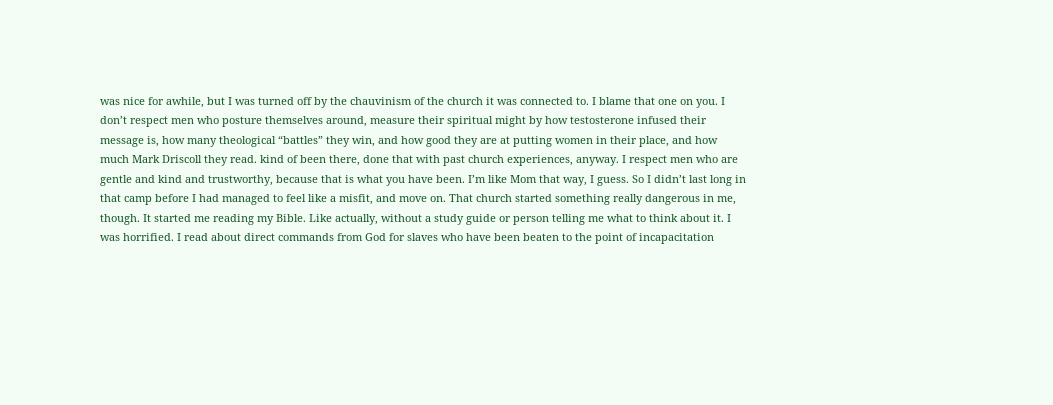was nice for awhile, but I was turned off by the chauvinism of the church it was connected to. I blame that one on you. I don’t respect men who posture themselves around, measure their spiritual might by how testosterone infused their message is, how many theological “battles” they win, and how good they are at putting women in their place, and how much Mark Driscoll they read. kind of been there, done that with past church experiences, anyway. I respect men who are gentle and kind and trustworthy, because that is what you have been. I’m like Mom that way, I guess. So I didn’t last long in that camp before I had managed to feel like a misfit, and move on. That church started something really dangerous in me, though. It started me reading my Bible. Like actually, without a study guide or person telling me what to think about it. I was horrified. I read about direct commands from God for slaves who have been beaten to the point of incapacitation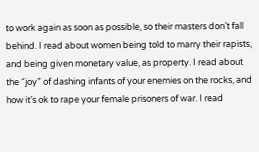to work again as soon as possible, so their masters don’t fall behind. I read about women being told to marry their rapists, and being given monetary value, as property. I read about the “joy” of dashing infants of your enemies on the rocks, and how it’s ok to rape your female prisoners of war. I read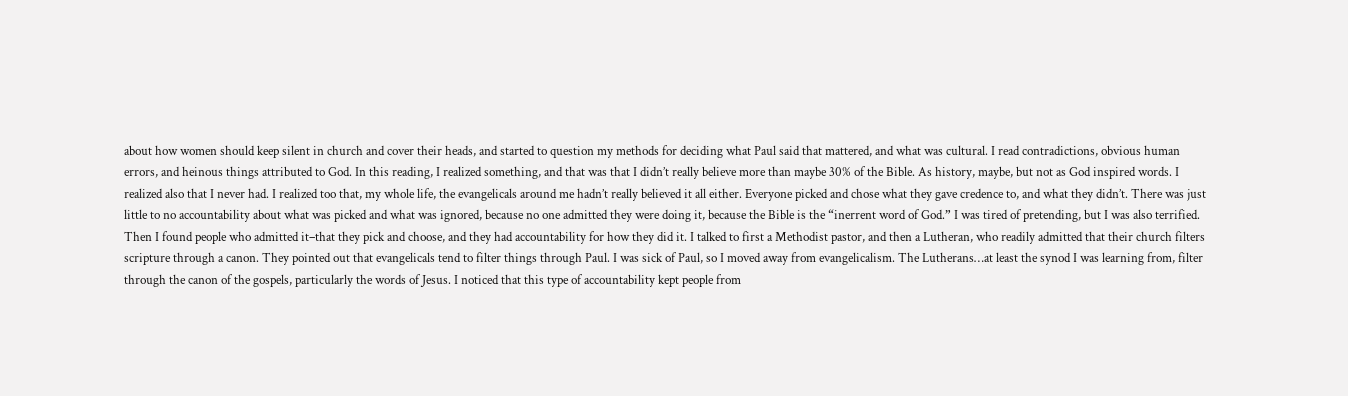about how women should keep silent in church and cover their heads, and started to question my methods for deciding what Paul said that mattered, and what was cultural. I read contradictions, obvious human errors, and heinous things attributed to God. In this reading, I realized something, and that was that I didn’t really believe more than maybe 30% of the Bible. As history, maybe, but not as God inspired words. I realized also that I never had. I realized too that, my whole life, the evangelicals around me hadn’t really believed it all either. Everyone picked and chose what they gave credence to, and what they didn’t. There was just little to no accountability about what was picked and what was ignored, because no one admitted they were doing it, because the Bible is the “inerrent word of God.” I was tired of pretending, but I was also terrified. Then I found people who admitted it–that they pick and choose, and they had accountability for how they did it. I talked to first a Methodist pastor, and then a Lutheran, who readily admitted that their church filters scripture through a canon. They pointed out that evangelicals tend to filter things through Paul. I was sick of Paul, so I moved away from evangelicalism. The Lutherans…at least the synod I was learning from, filter through the canon of the gospels, particularly the words of Jesus. I noticed that this type of accountability kept people from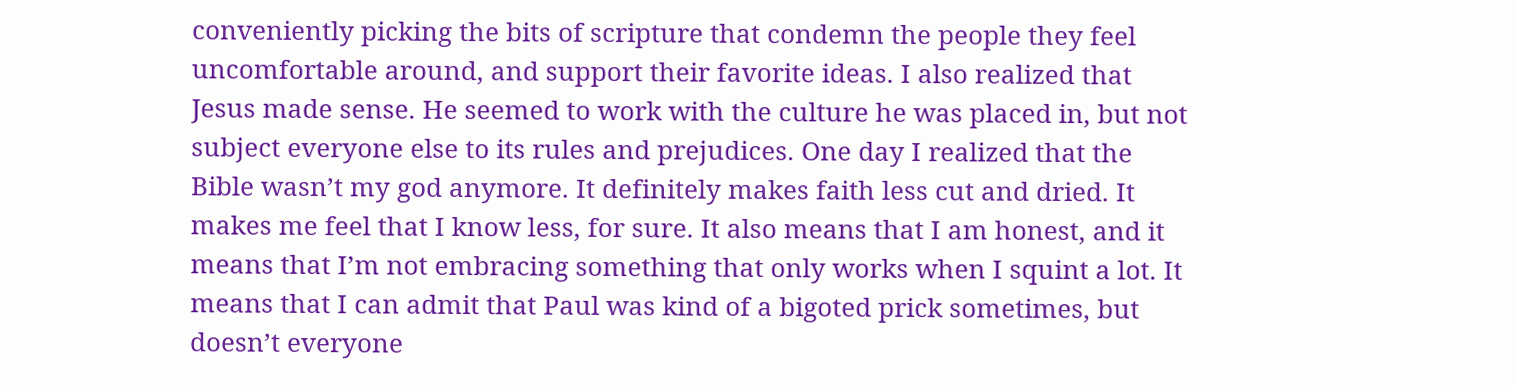conveniently picking the bits of scripture that condemn the people they feel uncomfortable around, and support their favorite ideas. I also realized that Jesus made sense. He seemed to work with the culture he was placed in, but not subject everyone else to its rules and prejudices. One day I realized that the Bible wasn’t my god anymore. It definitely makes faith less cut and dried. It makes me feel that I know less, for sure. It also means that I am honest, and it means that I’m not embracing something that only works when I squint a lot. It means that I can admit that Paul was kind of a bigoted prick sometimes, but doesn’t everyone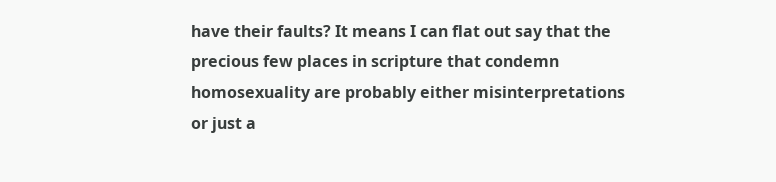have their faults? It means I can flat out say that the precious few places in scripture that condemn homosexuality are probably either misinterpretations or just a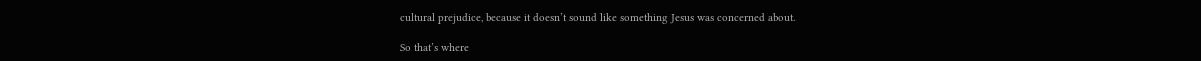cultural prejudice, because it doesn’t sound like something Jesus was concerned about.

So that’s where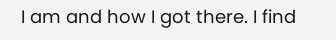I am and how I got there. I find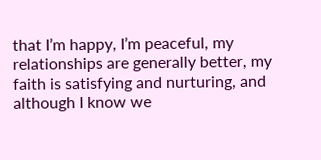that I’m happy, I’m peaceful, my relationships are generally better, my faith is satisfying and nurturing, and although I know we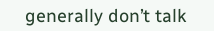generally don’t talk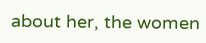about her, the women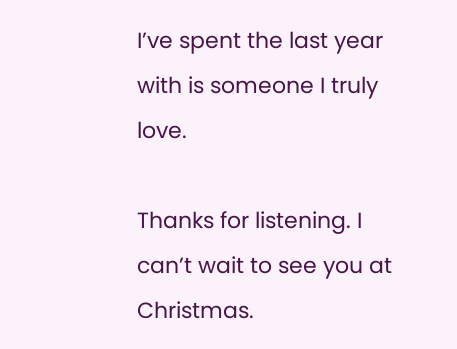I’ve spent the last year with is someone I truly love.

Thanks for listening. I can’t wait to see you at Christmas.